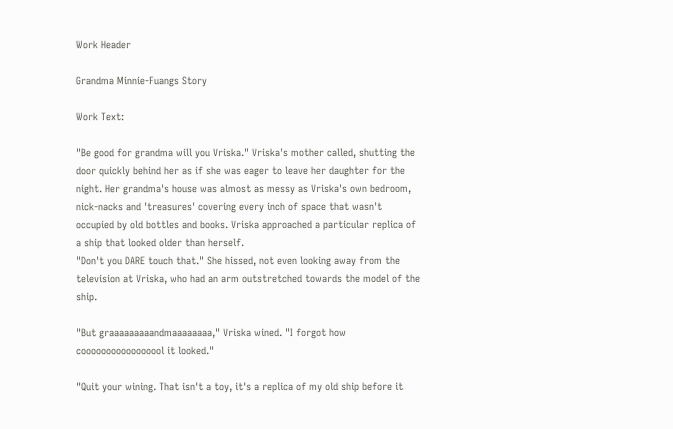Work Header

Grandma Minnie-Fuangs Story

Work Text:

"Be good for grandma will you Vriska." Vriska's mother called, shutting the door quickly behind her as if she was eager to leave her daughter for the night. Her grandma's house was almost as messy as Vriska's own bedroom, nick-nacks and 'treasures' covering every inch of space that wasn't occupied by old bottles and books. Vriska approached a particular replica of a ship that looked older than herself.
"Don't you DARE touch that." She hissed, not even looking away from the television at Vriska, who had an arm outstretched towards the model of the ship.

"But graaaaaaaaandmaaaaaaaa," Vriska wined. "I forgot how cooooooooooooooool it looked."

"Quit your wining. That isn't a toy, it's a replica of my old ship before it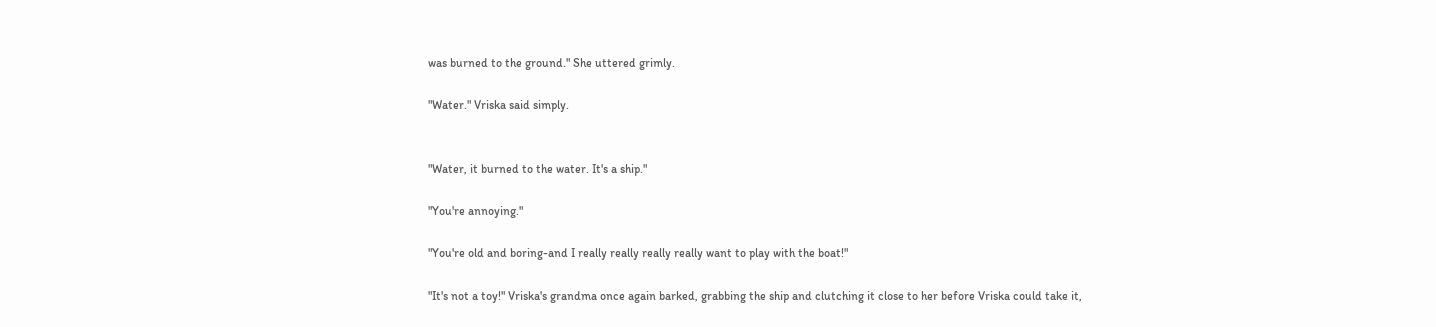was burned to the ground." She uttered grimly.

"Water." Vriska said simply.


"Water, it burned to the water. It's a ship."

"You're annoying."

"You're old and boring-and I really really really really want to play with the boat!"

"It's not a toy!" Vriska's grandma once again barked, grabbing the ship and clutching it close to her before Vriska could take it,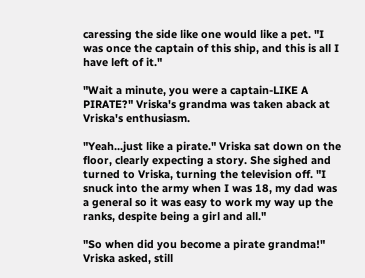caressing the side like one would like a pet. "I was once the captain of this ship, and this is all I have left of it."

"Wait a minute, you were a captain-LIKE A PIRATE?" Vriska's grandma was taken aback at Vriska's enthusiasm.

"Yeah...just like a pirate." Vriska sat down on the floor, clearly expecting a story. She sighed and turned to Vriska, turning the television off. "I snuck into the army when I was 18, my dad was a general so it was easy to work my way up the ranks, despite being a girl and all."

"So when did you become a pirate grandma!" Vriska asked, still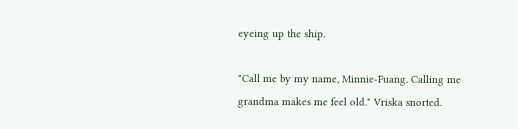eyeing up the ship.

"Call me by my name, Minnie-Fuang. Calling me grandma makes me feel old." Vriska snorted.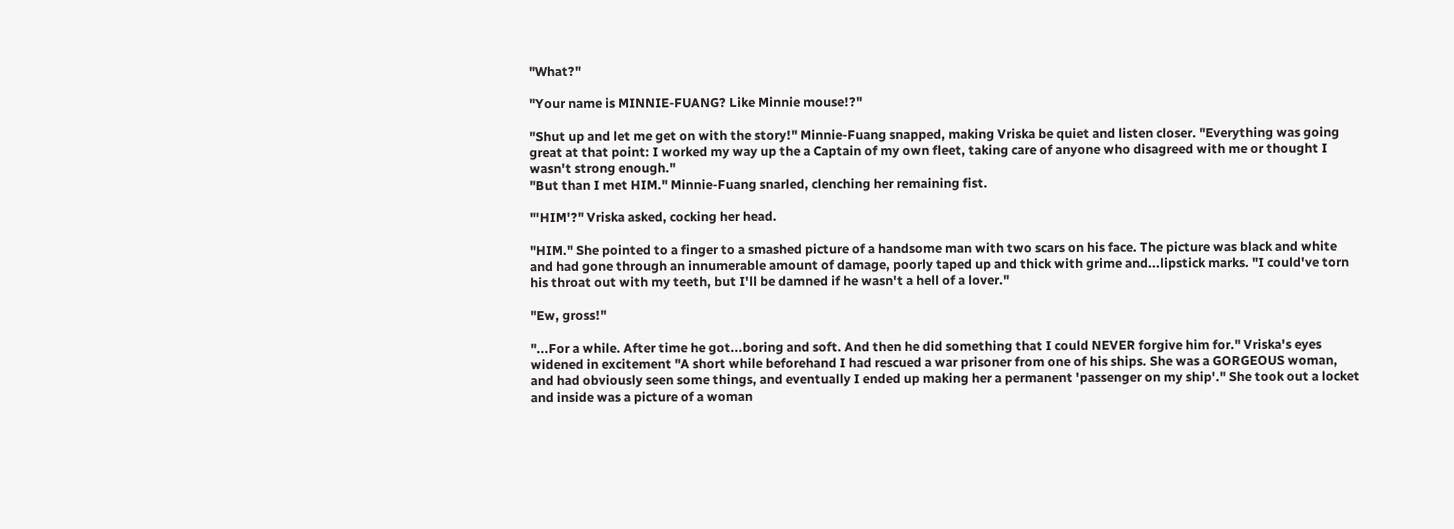"What?"

"Your name is MINNIE-FUANG? Like Minnie mouse!?"

"Shut up and let me get on with the story!" Minnie-Fuang snapped, making Vriska be quiet and listen closer. "Everything was going great at that point: I worked my way up the a Captain of my own fleet, taking care of anyone who disagreed with me or thought I wasn't strong enough."
"But than I met HIM." Minnie-Fuang snarled, clenching her remaining fist.

"'HIM'?" Vriska asked, cocking her head.

"HIM." She pointed to a finger to a smashed picture of a handsome man with two scars on his face. The picture was black and white and had gone through an innumerable amount of damage, poorly taped up and thick with grime and...lipstick marks. "I could've torn his throat out with my teeth, but I'll be damned if he wasn't a hell of a lover."

"Ew, gross!"

"...For a while. After time he got...boring and soft. And then he did something that I could NEVER forgive him for." Vriska's eyes widened in excitement "A short while beforehand I had rescued a war prisoner from one of his ships. She was a GORGEOUS woman, and had obviously seen some things, and eventually I ended up making her a permanent 'passenger on my ship'." She took out a locket and inside was a picture of a woman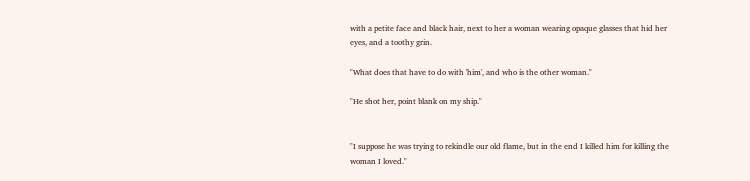with a petite face and black hair, next to her a woman wearing opaque glasses that hid her eyes, and a toothy grin.

"What does that have to do with 'him', and who is the other woman."

"He shot her, point blank on my ship."


"I suppose he was trying to rekindle our old flame, but in the end I killed him for killing the woman I loved."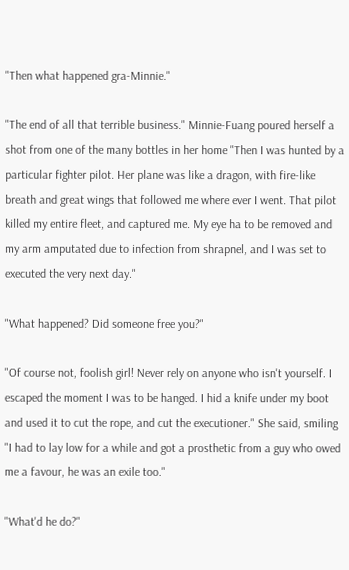"Then what happened gra-Minnie."

"The end of all that terrible business." Minnie-Fuang poured herself a shot from one of the many bottles in her home "Then I was hunted by a particular fighter pilot. Her plane was like a dragon, with fire-like breath and great wings that followed me where ever I went. That pilot killed my entire fleet, and captured me. My eye ha to be removed and my arm amputated due to infection from shrapnel, and I was set to executed the very next day."

"What happened? Did someone free you?"

"Of course not, foolish girl! Never rely on anyone who isn't yourself. I escaped the moment I was to be hanged. I hid a knife under my boot and used it to cut the rope, and cut the executioner." She said, smiling "I had to lay low for a while and got a prosthetic from a guy who owed me a favour, he was an exile too."

"What'd he do?"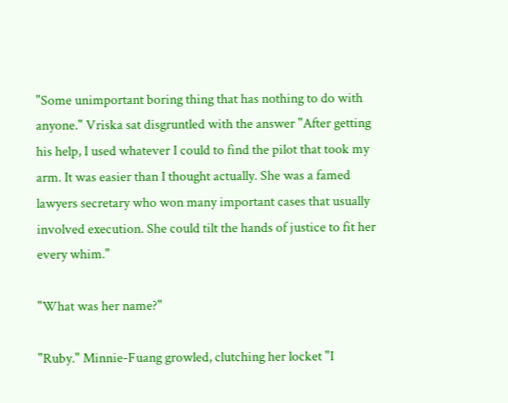"Some unimportant boring thing that has nothing to do with anyone." Vriska sat disgruntled with the answer "After getting his help, I used whatever I could to find the pilot that took my arm. It was easier than I thought actually. She was a famed lawyers secretary who won many important cases that usually involved execution. She could tilt the hands of justice to fit her every whim."

"What was her name?"

"Ruby." Minnie-Fuang growled, clutching her locket "I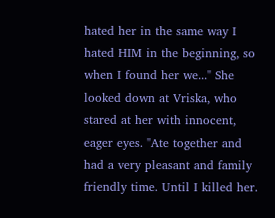hated her in the same way I hated HIM in the beginning, so when I found her we..." She looked down at Vriska, who stared at her with innocent, eager eyes. "Ate together and had a very pleasant and family friendly time. Until I killed her.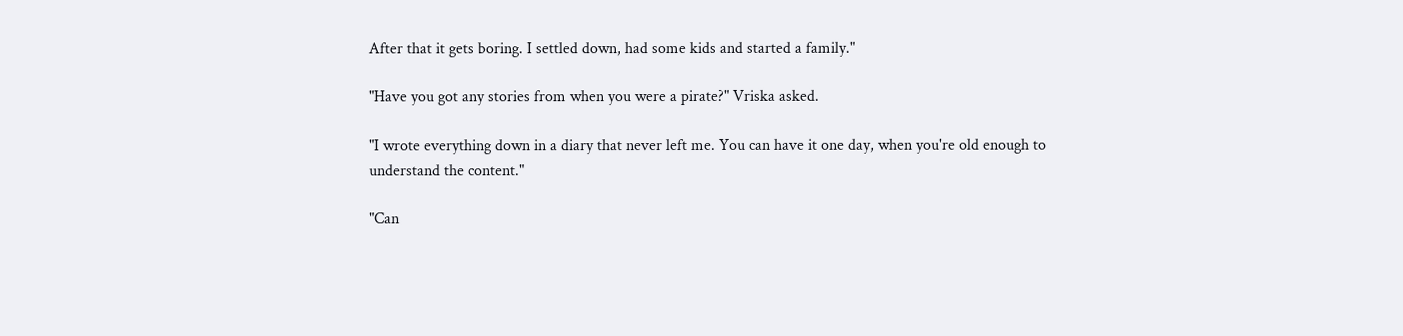After that it gets boring. I settled down, had some kids and started a family."

"Have you got any stories from when you were a pirate?" Vriska asked.

"I wrote everything down in a diary that never left me. You can have it one day, when you're old enough to understand the content."

"Can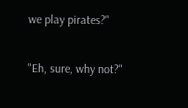we play pirates?"

"Eh, sure, why not?"